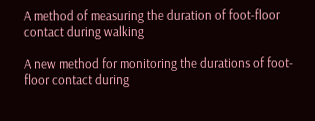A method of measuring the duration of foot-floor contact during walking

A new method for monitoring the durations of foot-floor contact during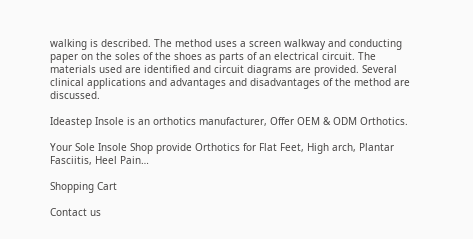walking is described. The method uses a screen walkway and conducting paper on the soles of the shoes as parts of an electrical circuit. The materials used are identified and circuit diagrams are provided. Several clinical applications and advantages and disadvantages of the method are discussed.

Ideastep Insole is an orthotics manufacturer, Offer OEM & ODM Orthotics.

Your Sole Insole Shop provide Orthotics for Flat Feet, High arch, Plantar Fasciitis, Heel Pain…

Shopping Cart

Contact us